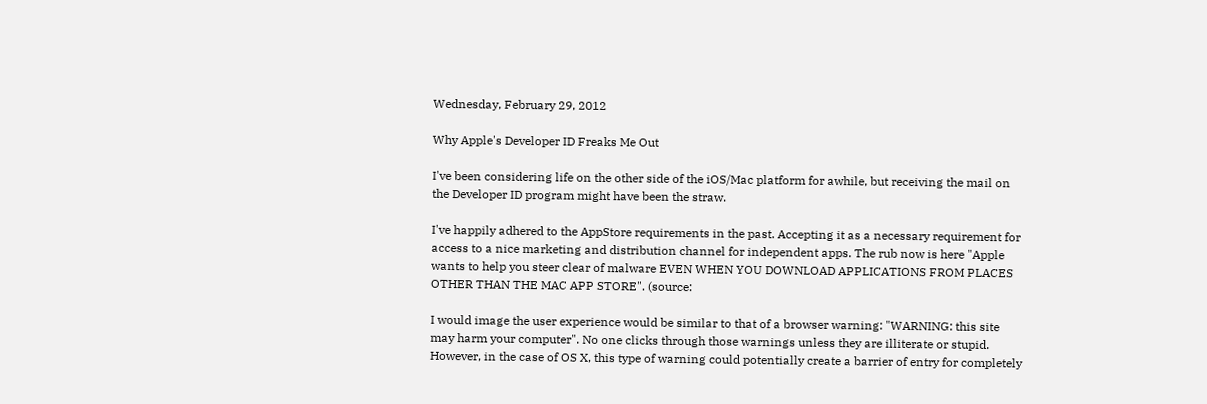Wednesday, February 29, 2012

Why Apple's Developer ID Freaks Me Out

I've been considering life on the other side of the iOS/Mac platform for awhile, but receiving the mail on the Developer ID program might have been the straw.

I've happily adhered to the AppStore requirements in the past. Accepting it as a necessary requirement for access to a nice marketing and distribution channel for independent apps. The rub now is here "Apple wants to help you steer clear of malware EVEN WHEN YOU DOWNLOAD APPLICATIONS FROM PLACES OTHER THAN THE MAC APP STORE". (source:

I would image the user experience would be similar to that of a browser warning: "WARNING: this site may harm your computer". No one clicks through those warnings unless they are illiterate or stupid. However, in the case of OS X, this type of warning could potentially create a barrier of entry for completely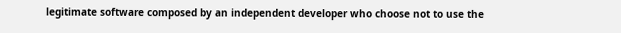legitimate software composed by an independent developer who choose not to use the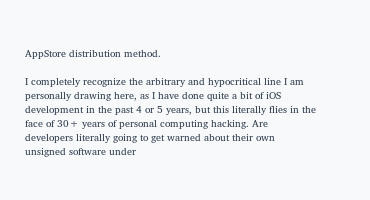AppStore distribution method.

I completely recognize the arbitrary and hypocritical line I am personally drawing here, as I have done quite a bit of iOS development in the past 4 or 5 years, but this literally flies in the face of 30+ years of personal computing hacking. Are developers literally going to get warned about their own unsigned software under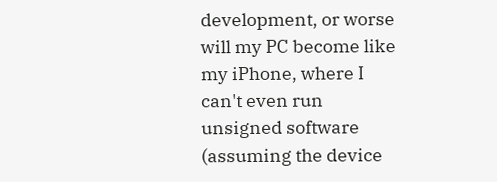development, or worse will my PC become like my iPhone, where I can't even run unsigned software (assuming the device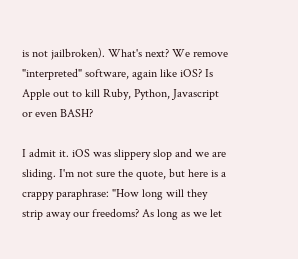is not jailbroken). What's next? We remove "interpreted" software, again like iOS? Is Apple out to kill Ruby, Python, Javascript or even BASH?

I admit it. iOS was slippery slop and we are sliding. I'm not sure the quote, but here is a crappy paraphrase: "How long will they strip away our freedoms? As long as we let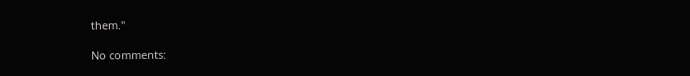them."

No comments: